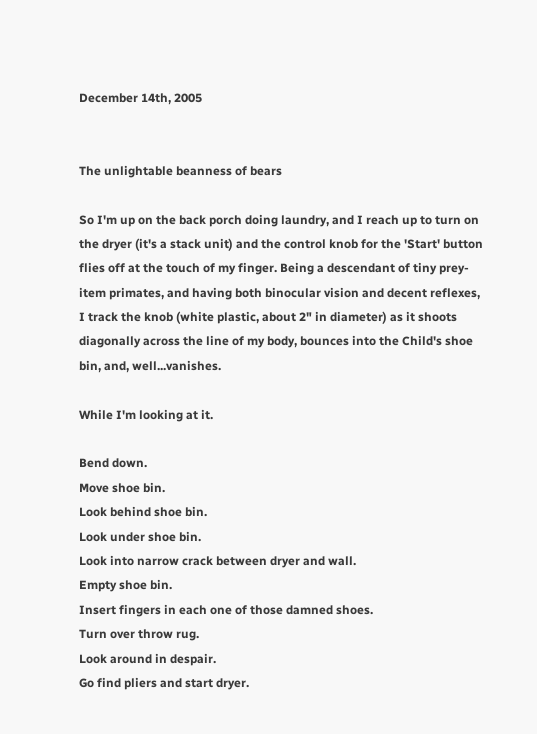December 14th, 2005


The unlightable beanness of bears

So I'm up on the back porch doing laundry, and I reach up to turn on the dryer (it's a stack unit) and the control knob for the 'Start' button flies off at the touch of my finger. Being a descendant of tiny prey-item primates, and having both binocular vision and decent reflexes, I track the knob (white plastic, about 2" in diameter) as it shoots diagonally across the line of my body, bounces into the Child's shoe bin, and, well...vanishes.

While I'm looking at it.

Bend down.
Move shoe bin.
Look behind shoe bin.
Look under shoe bin.
Look into narrow crack between dryer and wall.
Empty shoe bin.
Insert fingers in each one of those damned shoes.
Turn over throw rug.
Look around in despair.
Go find pliers and start dryer.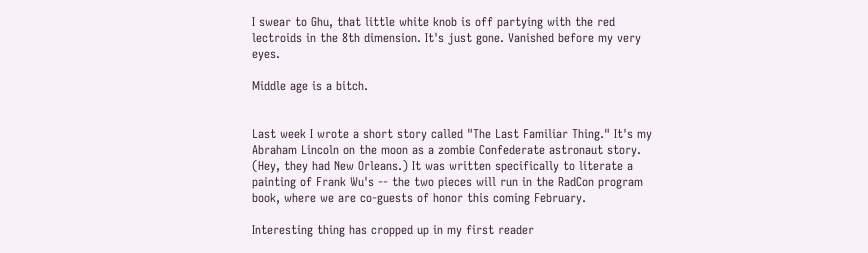I swear to Ghu, that little white knob is off partying with the red lectroids in the 8th dimension. It's just gone. Vanished before my very eyes.

Middle age is a bitch.


Last week I wrote a short story called "The Last Familiar Thing." It's my Abraham Lincoln on the moon as a zombie Confederate astronaut story. (Hey, they had New Orleans.) It was written specifically to literate a painting of Frank Wu's -- the two pieces will run in the RadCon program book, where we are co-guests of honor this coming February.

Interesting thing has cropped up in my first reader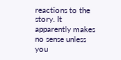reactions to the story. It apparently makes no sense unless you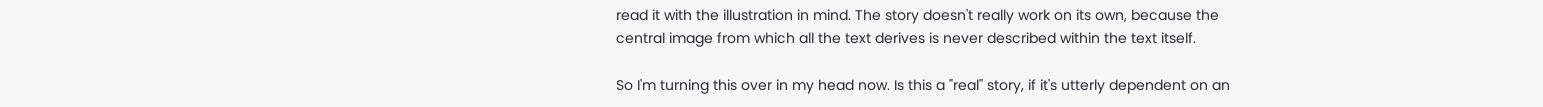read it with the illustration in mind. The story doesn't really work on its own, because the central image from which all the text derives is never described within the text itself.

So I'm turning this over in my head now. Is this a "real" story, if it's utterly dependent on an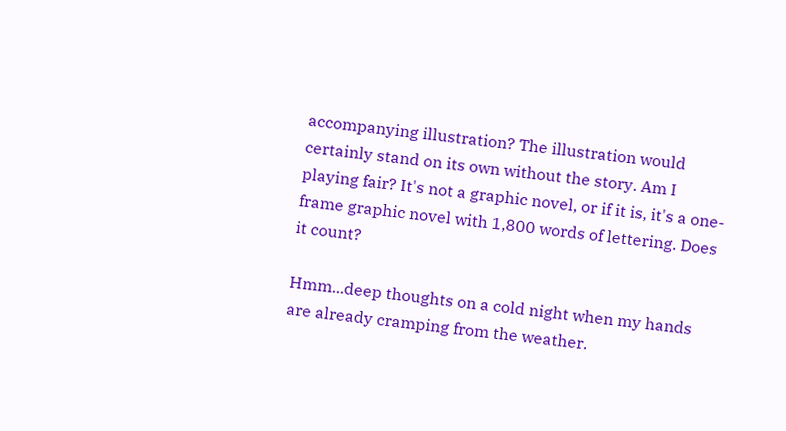accompanying illustration? The illustration would certainly stand on its own without the story. Am I playing fair? It's not a graphic novel, or if it is, it's a one-frame graphic novel with 1,800 words of lettering. Does it count?

Hmm...deep thoughts on a cold night when my hands are already cramping from the weather.